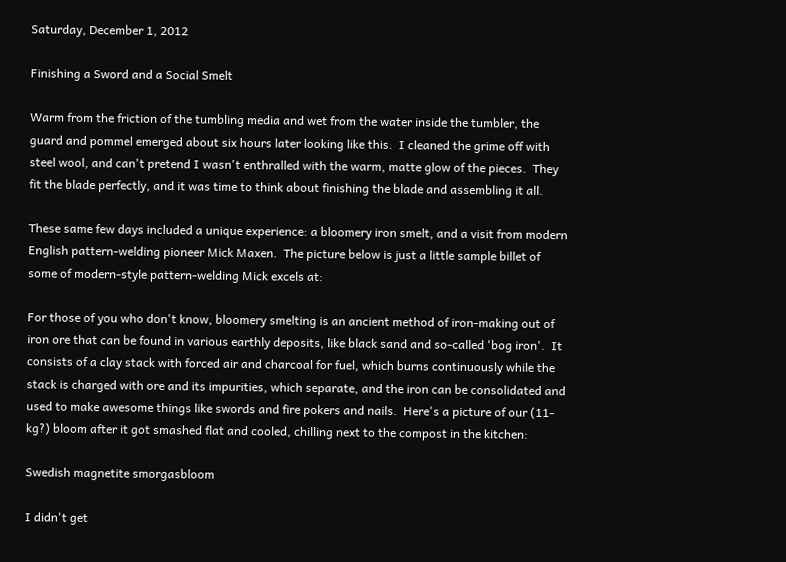Saturday, December 1, 2012

Finishing a Sword and a Social Smelt

Warm from the friction of the tumbling media and wet from the water inside the tumbler, the guard and pommel emerged about six hours later looking like this.  I cleaned the grime off with steel wool, and can't pretend I wasn't enthralled with the warm, matte glow of the pieces.  They fit the blade perfectly, and it was time to think about finishing the blade and assembling it all.

These same few days included a unique experience: a bloomery iron smelt, and a visit from modern English pattern-welding pioneer Mick Maxen.  The picture below is just a little sample billet of some of modern-style pattern-welding Mick excels at:

For those of you who don't know, bloomery smelting is an ancient method of iron-making out of iron ore that can be found in various earthly deposits, like black sand and so-called 'bog iron'.  It consists of a clay stack with forced air and charcoal for fuel, which burns continuously while the stack is charged with ore and its impurities, which separate, and the iron can be consolidated and used to make awesome things like swords and fire pokers and nails.  Here's a picture of our (11-kg?) bloom after it got smashed flat and cooled, chilling next to the compost in the kitchen:

Swedish magnetite smorgasbloom

I didn't get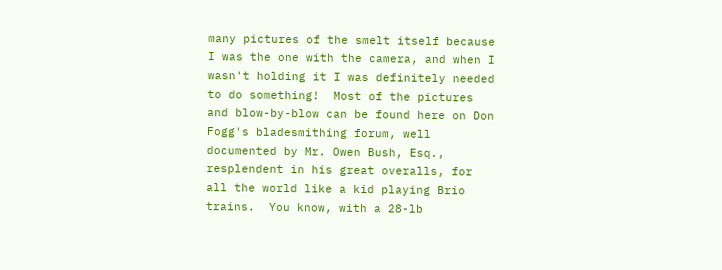many pictures of the smelt itself because I was the one with the camera, and when I wasn't holding it I was definitely needed to do something!  Most of the pictures and blow-by-blow can be found here on Don Fogg's bladesmithing forum, well documented by Mr. Owen Bush, Esq., resplendent in his great overalls, for all the world like a kid playing Brio trains.  You know, with a 28-lb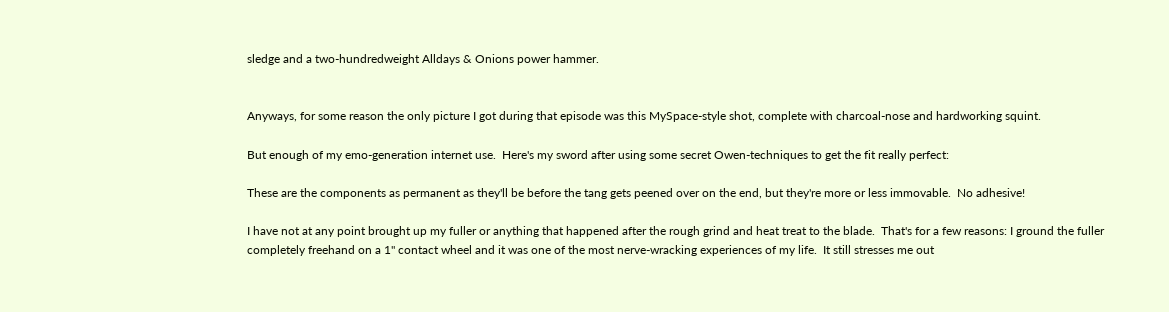sledge and a two-hundredweight Alldays & Onions power hammer.


Anyways, for some reason the only picture I got during that episode was this MySpace-style shot, complete with charcoal-nose and hardworking squint.

But enough of my emo-generation internet use.  Here's my sword after using some secret Owen-techniques to get the fit really perfect:

These are the components as permanent as they'll be before the tang gets peened over on the end, but they're more or less immovable.  No adhesive!

I have not at any point brought up my fuller or anything that happened after the rough grind and heat treat to the blade.  That's for a few reasons: I ground the fuller completely freehand on a 1" contact wheel and it was one of the most nerve-wracking experiences of my life.  It still stresses me out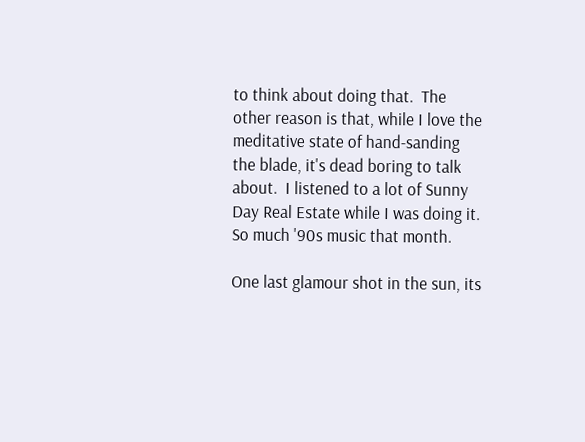to think about doing that.  The other reason is that, while I love the meditative state of hand-sanding the blade, it's dead boring to talk about.  I listened to a lot of Sunny Day Real Estate while I was doing it. So much '90s music that month.

One last glamour shot in the sun, its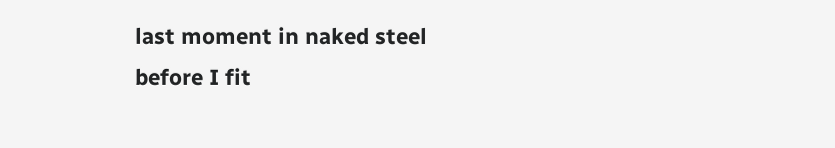last moment in naked steel before I fit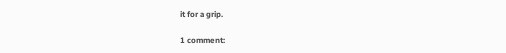it for a grip.

1 comment: